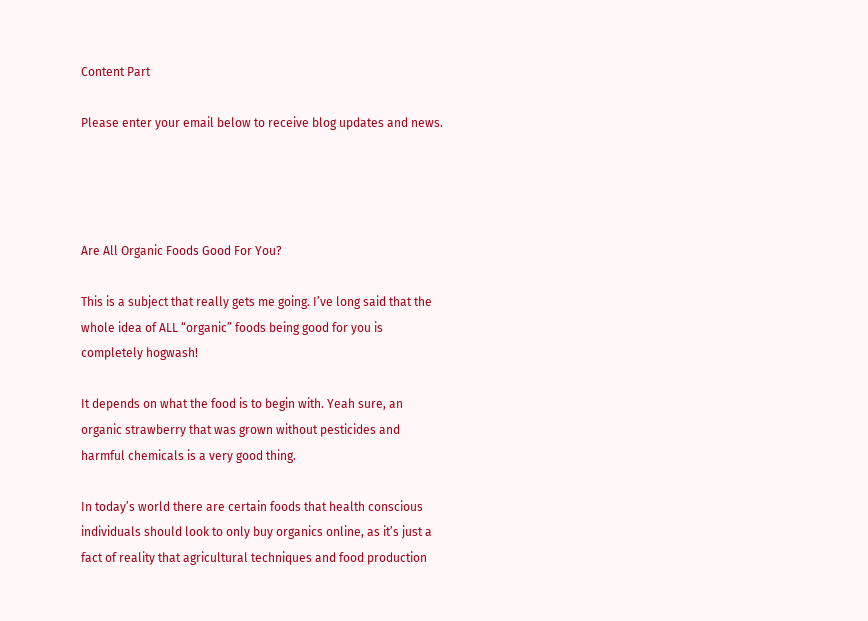Content Part

Please enter your email below to receive blog updates and news.




Are All Organic Foods Good For You?

This is a subject that really gets me going. I’ve long said that the whole idea of ALL “organic” foods being good for you is completely hogwash!

It depends on what the food is to begin with. Yeah sure, an organic strawberry that was grown without pesticides and harmful chemicals is a very good thing.

In today’s world there are certain foods that health conscious individuals should look to only buy organics online, as it’s just a fact of reality that agricultural techniques and food production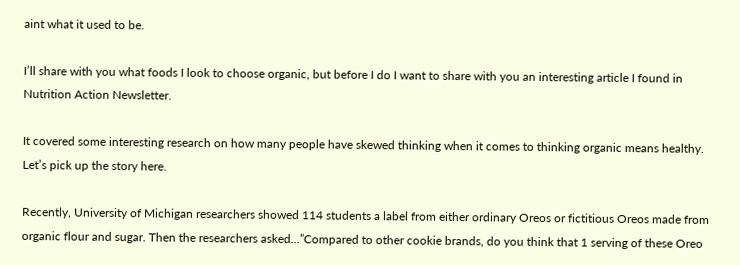aint what it used to be.

I’ll share with you what foods I look to choose organic, but before I do I want to share with you an interesting article I found in Nutrition Action Newsletter.

It covered some interesting research on how many people have skewed thinking when it comes to thinking organic means healthy. Let’s pick up the story here.

Recently, University of Michigan researchers showed 114 students a label from either ordinary Oreos or fictitious Oreos made from organic flour and sugar. Then the researchers asked…”Compared to other cookie brands, do you think that 1 serving of these Oreo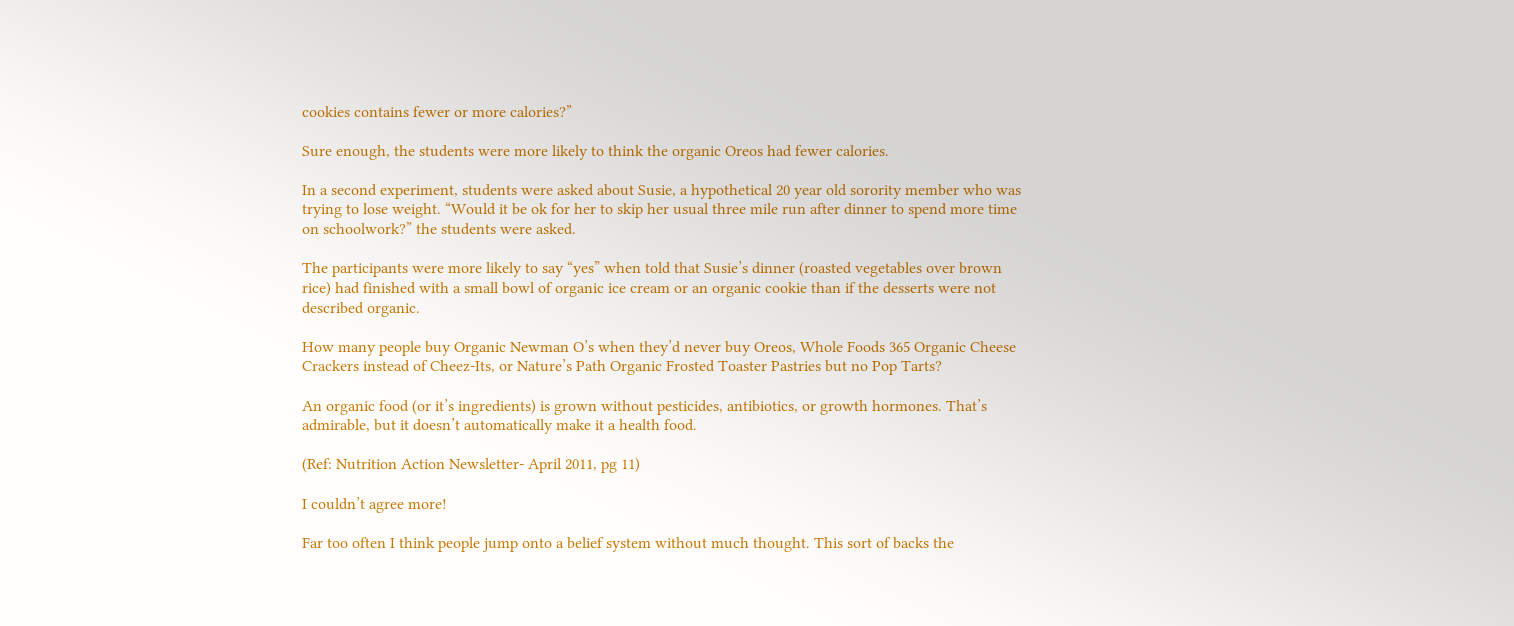cookies contains fewer or more calories?”

Sure enough, the students were more likely to think the organic Oreos had fewer calories.

In a second experiment, students were asked about Susie, a hypothetical 20 year old sorority member who was trying to lose weight. “Would it be ok for her to skip her usual three mile run after dinner to spend more time on schoolwork?” the students were asked.

The participants were more likely to say “yes” when told that Susie’s dinner (roasted vegetables over brown rice) had finished with a small bowl of organic ice cream or an organic cookie than if the desserts were not described organic.

How many people buy Organic Newman O’s when they’d never buy Oreos, Whole Foods 365 Organic Cheese Crackers instead of Cheez-Its, or Nature’s Path Organic Frosted Toaster Pastries but no Pop Tarts?

An organic food (or it’s ingredients) is grown without pesticides, antibiotics, or growth hormones. That’s admirable, but it doesn’t automatically make it a health food.

(Ref: Nutrition Action Newsletter- April 2011, pg 11)

I couldn’t agree more!

Far too often I think people jump onto a belief system without much thought. This sort of backs the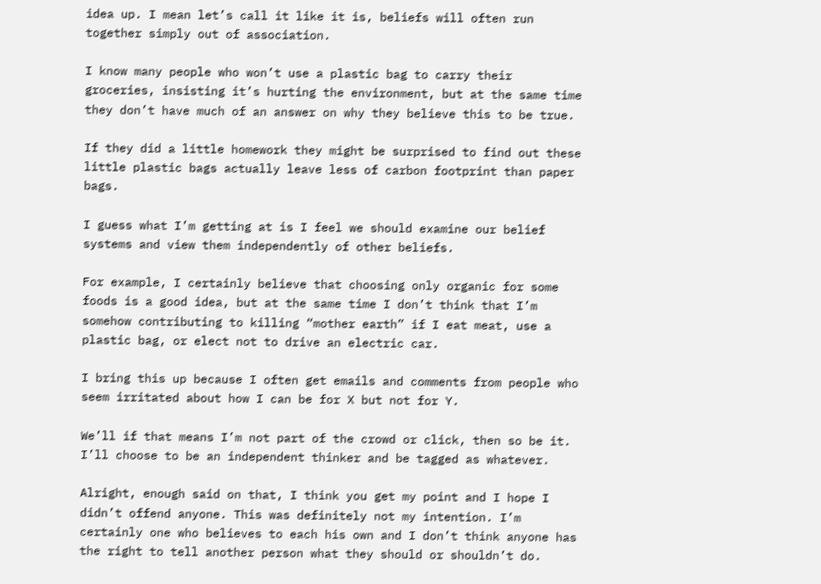idea up. I mean let’s call it like it is, beliefs will often run together simply out of association.

I know many people who won’t use a plastic bag to carry their groceries, insisting it’s hurting the environment, but at the same time they don’t have much of an answer on why they believe this to be true.

If they did a little homework they might be surprised to find out these little plastic bags actually leave less of carbon footprint than paper bags.

I guess what I’m getting at is I feel we should examine our belief systems and view them independently of other beliefs.

For example, I certainly believe that choosing only organic for some foods is a good idea, but at the same time I don’t think that I’m somehow contributing to killing “mother earth” if I eat meat, use a plastic bag, or elect not to drive an electric car.

I bring this up because I often get emails and comments from people who seem irritated about how I can be for X but not for Y.

We’ll if that means I’m not part of the crowd or click, then so be it. I’ll choose to be an independent thinker and be tagged as whatever.

Alright, enough said on that, I think you get my point and I hope I didn’t offend anyone. This was definitely not my intention. I’m certainly one who believes to each his own and I don’t think anyone has the right to tell another person what they should or shouldn’t do.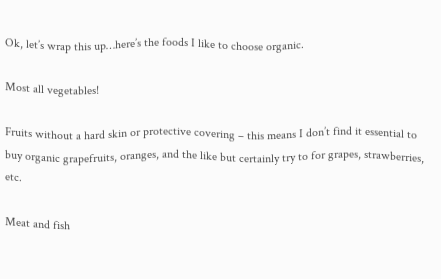Ok, let’s wrap this up…here’s the foods I like to choose organic.

Most all vegetables!

Fruits without a hard skin or protective covering – this means I don’t find it essential to buy organic grapefruits, oranges, and the like but certainly try to for grapes, strawberries, etc.

Meat and fish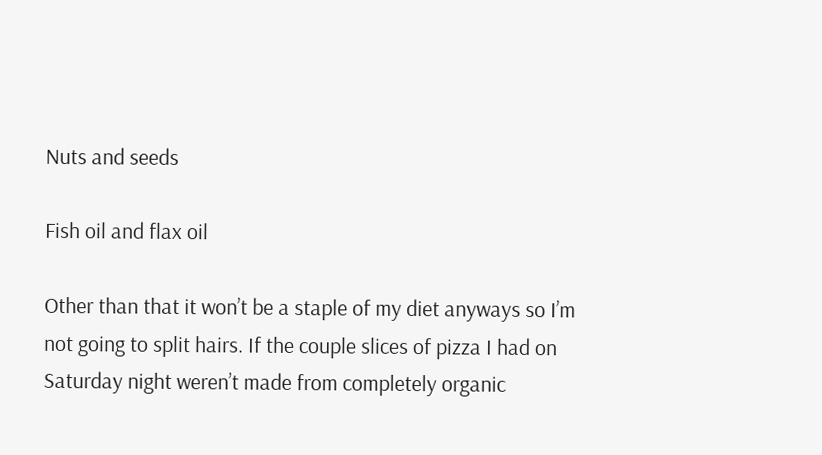Nuts and seeds

Fish oil and flax oil

Other than that it won’t be a staple of my diet anyways so I’m not going to split hairs. If the couple slices of pizza I had on Saturday night weren’t made from completely organic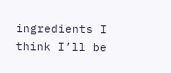ingredients I think I’ll be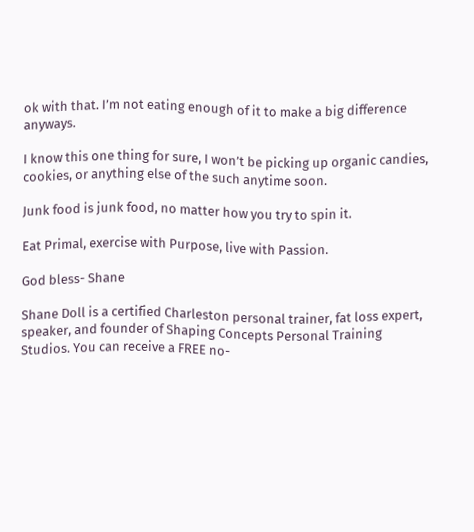ok with that. I’m not eating enough of it to make a big difference anyways.

I know this one thing for sure, I won’t be picking up organic candies, cookies, or anything else of the such anytime soon.

Junk food is junk food, no matter how you try to spin it.

Eat Primal, exercise with Purpose, live with Passion.

God bless- Shane

Shane Doll is a certified Charleston personal trainer, fat loss expert, speaker, and founder of Shaping Concepts Personal Training Studios. You can receive a FREE no-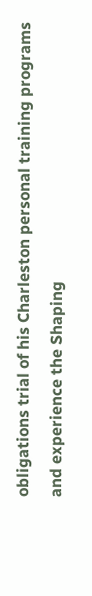obligations trial of his Charleston personal training programs and experience the Shaping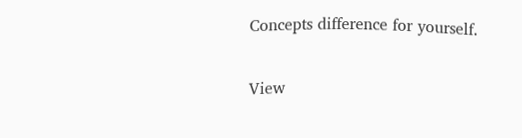Concepts difference for yourself.


View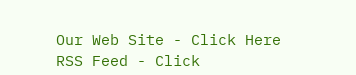Our Web Site - Click Here
RSS Feed - Click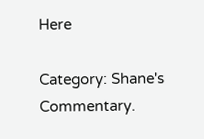Here

Category: Shane's Commentary.